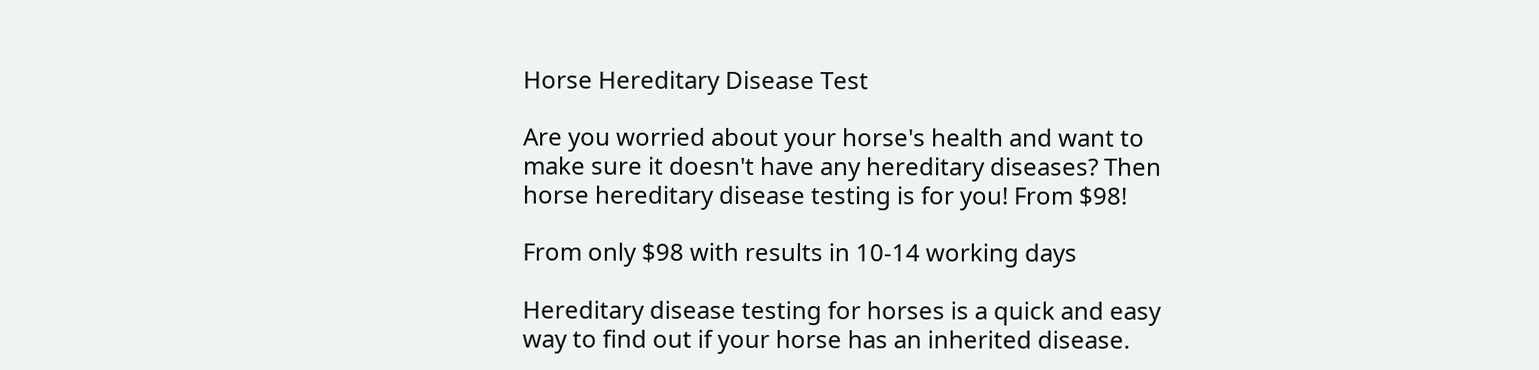Horse Hereditary Disease Test

Are you worried about your horse's health and want to make sure it doesn't have any hereditary diseases? Then horse hereditary disease testing is for you! From $98!

From only $98 with results in 10-14 working days

Hereditary disease testing for horses is a quick and easy way to find out if your horse has an inherited disease.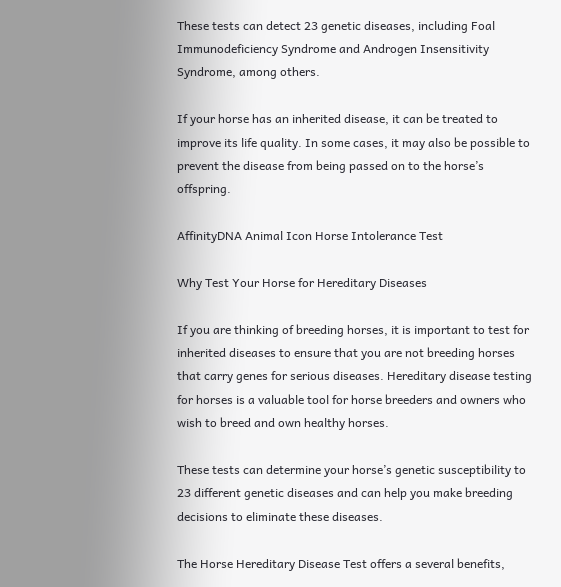These tests can detect 23 genetic diseases, including Foal Immunodeficiency Syndrome and Androgen Insensitivity Syndrome, among others.

If your horse has an inherited disease, it can be treated to improve its life quality. In some cases, it may also be possible to prevent the disease from being passed on to the horse’s offspring.

AffinityDNA Animal Icon Horse Intolerance Test

Why Test Your Horse for Hereditary Diseases

If you are thinking of breeding horses, it is important to test for inherited diseases to ensure that you are not breeding horses that carry genes for serious diseases. Hereditary disease testing for horses is a valuable tool for horse breeders and owners who wish to breed and own healthy horses.

These tests can determine your horse’s genetic susceptibility to 23 different genetic diseases and can help you make breeding decisions to eliminate these diseases.

The Horse Hereditary Disease Test offers a several benefits,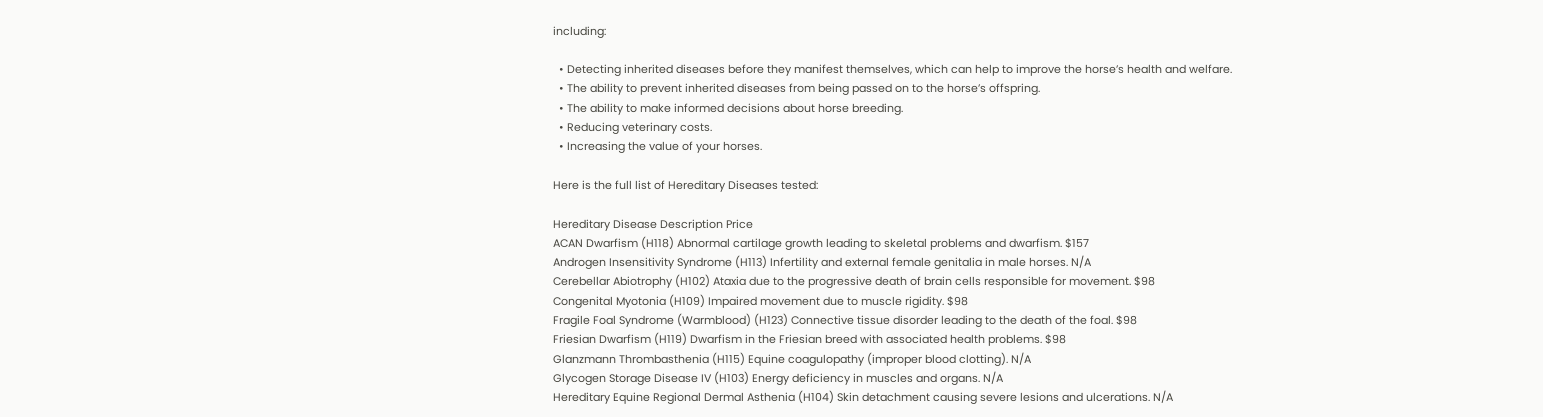including:

  • Detecting inherited diseases before they manifest themselves, which can help to improve the horse’s health and welfare.
  • The ability to prevent inherited diseases from being passed on to the horse’s offspring.
  • The ability to make informed decisions about horse breeding.
  • Reducing veterinary costs.
  • Increasing the value of your horses.

Here is the full list of Hereditary Diseases tested:

Hereditary Disease Description Price
ACAN Dwarfism (H118) Abnormal cartilage growth leading to skeletal problems and dwarfism. $157
Androgen Insensitivity Syndrome (H113) Infertility and external female genitalia in male horses. N/A
Cerebellar Abiotrophy (H102) Ataxia due to the progressive death of brain cells responsible for movement. $98
Congenital Myotonia (H109) Impaired movement due to muscle rigidity. $98
Fragile Foal Syndrome (Warmblood) (H123) Connective tissue disorder leading to the death of the foal. $98
Friesian Dwarfism (H119) Dwarfism in the Friesian breed with associated health problems. $98
Glanzmann Thrombasthenia (H115) Equine coagulopathy (improper blood clotting). N/A
Glycogen Storage Disease IV (H103) Energy deficiency in muscles and organs. N/A
Hereditary Equine Regional Dermal Asthenia (H104) Skin detachment causing severe lesions and ulcerations. N/A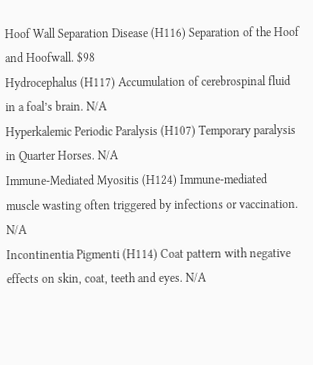Hoof Wall Separation Disease (H116) Separation of the Hoof and Hoofwall. $98
Hydrocephalus (H117) Accumulation of cerebrospinal fluid in a foal’s brain. N/A
Hyperkalemic Periodic Paralysis (H107) Temporary paralysis in Quarter Horses. N/A
Immune-Mediated Myositis (H124) Immune-mediated muscle wasting often triggered by infections or vaccination. N/A
Incontinentia Pigmenti (H114) Coat pattern with negative effects on skin, coat, teeth and eyes. N/A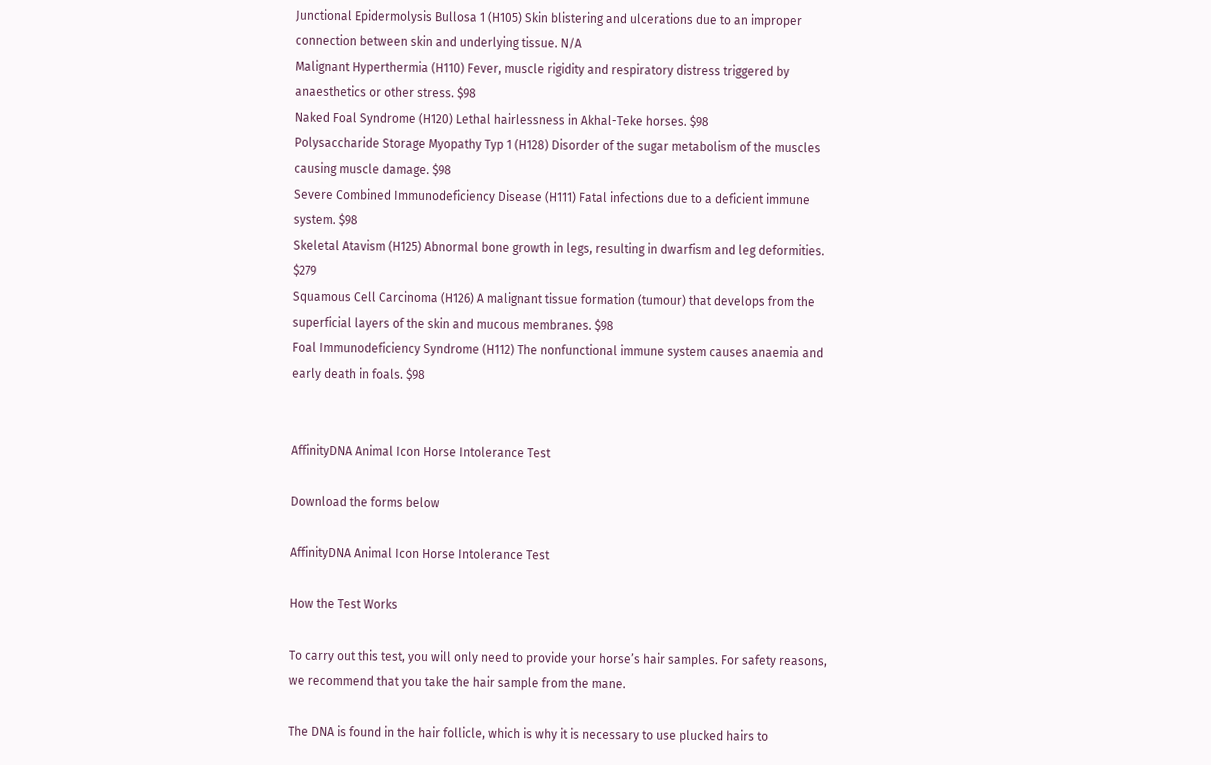Junctional Epidermolysis Bullosa 1 (H105) Skin blistering and ulcerations due to an improper connection between skin and underlying tissue. N/A
Malignant Hyperthermia (H110) Fever, muscle rigidity and respiratory distress triggered by anaesthetics or other stress. $98
Naked Foal Syndrome (H120) Lethal hairlessness in Akhal-Teke horses. $98
Polysaccharide Storage Myopathy Typ 1 (H128) Disorder of the sugar metabolism of the muscles causing muscle damage. $98
Severe Combined Immunodeficiency Disease (H111) Fatal infections due to a deficient immune system. $98
Skeletal Atavism (H125) Abnormal bone growth in legs, resulting in dwarfism and leg deformities. $279
Squamous Cell Carcinoma (H126) A malignant tissue formation (tumour) that develops from the superficial layers of the skin and mucous membranes. $98
Foal Immunodeficiency Syndrome (H112) The nonfunctional immune system causes anaemia and early death in foals. $98


AffinityDNA Animal Icon Horse Intolerance Test

Download the forms below

AffinityDNA Animal Icon Horse Intolerance Test

How the Test Works

To carry out this test, you will only need to provide your horse’s hair samples. For safety reasons, we recommend that you take the hair sample from the mane.

The DNA is found in the hair follicle, which is why it is necessary to use plucked hairs to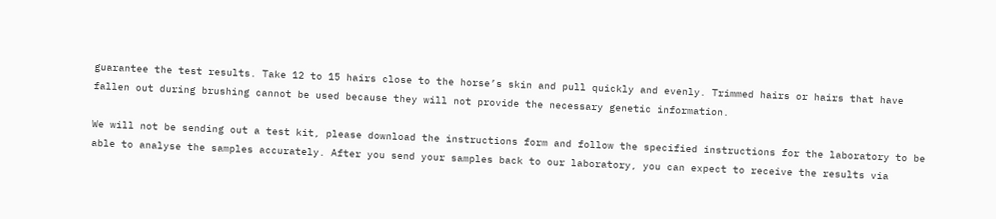guarantee the test results. Take 12 to 15 hairs close to the horse’s skin and pull quickly and evenly. Trimmed hairs or hairs that have fallen out during brushing cannot be used because they will not provide the necessary genetic information.

We will not be sending out a test kit, please download the instructions form and follow the specified instructions for the laboratory to be able to analyse the samples accurately. After you send your samples back to our laboratory, you can expect to receive the results via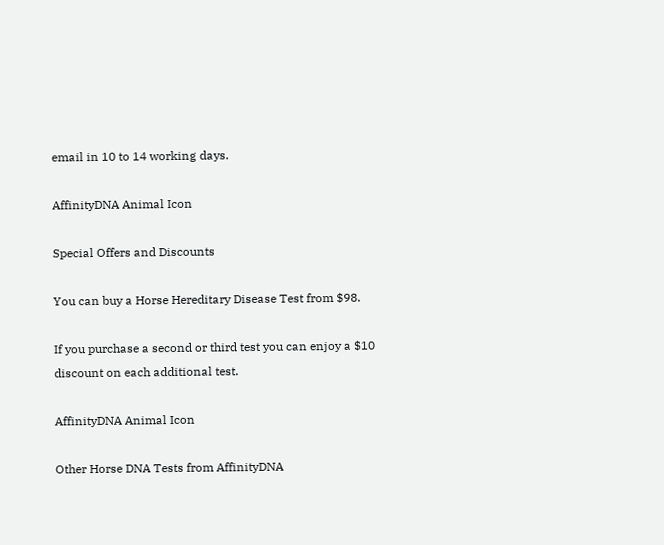email in 10 to 14 working days.

AffinityDNA Animal Icon

Special Offers and Discounts

You can buy a Horse Hereditary Disease Test from $98.

If you purchase a second or third test you can enjoy a $10 discount on each additional test.

AffinityDNA Animal Icon

Other Horse DNA Tests from AffinityDNA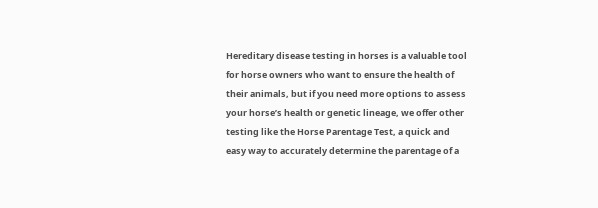Hereditary disease testing in horses is a valuable tool for horse owners who want to ensure the health of their animals, but if you need more options to assess your horse’s health or genetic lineage, we offer other testing like the Horse Parentage Test, a quick and easy way to accurately determine the parentage of a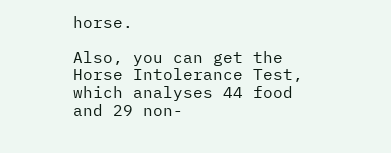horse.

Also, you can get the Horse Intolerance Test, which analyses 44 food and 29 non-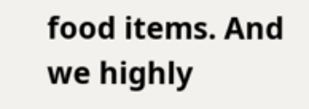food items. And we highly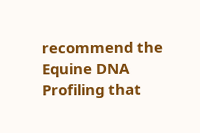recommend the Equine DNA Profiling that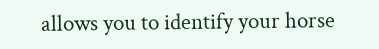allows you to identify your horse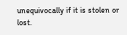unequivocally if it is stolen or lost.